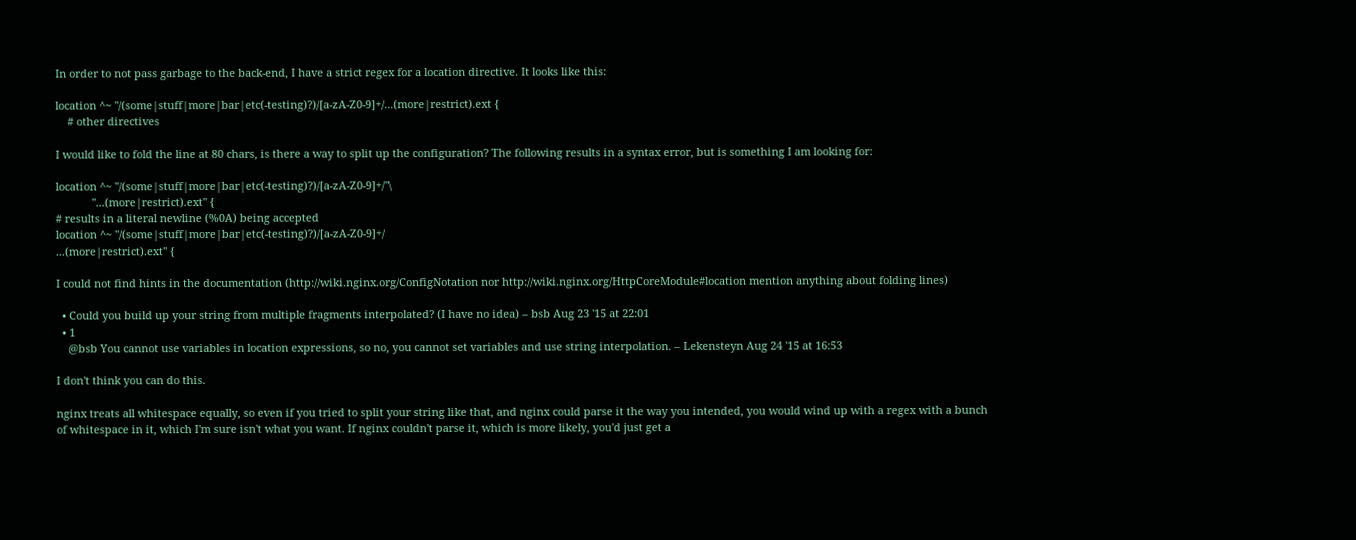In order to not pass garbage to the back-end, I have a strict regex for a location directive. It looks like this:

location ^~ "/(some|stuff|more|bar|etc(-testing)?)/[a-zA-Z0-9]+/...(more|restrict).ext {
    # other directives

I would like to fold the line at 80 chars, is there a way to split up the configuration? The following results in a syntax error, but is something I am looking for:

location ^~ "/(some|stuff|more|bar|etc(-testing)?)/[a-zA-Z0-9]+/"\
            "...(more|restrict).ext" {
# results in a literal newline (%0A) being accepted
location ^~ "/(some|stuff|more|bar|etc(-testing)?)/[a-zA-Z0-9]+/
...(more|restrict).ext" {

I could not find hints in the documentation (http://wiki.nginx.org/ConfigNotation nor http://wiki.nginx.org/HttpCoreModule#location mention anything about folding lines)

  • Could you build up your string from multiple fragments interpolated? (I have no idea) – bsb Aug 23 '15 at 22:01
  • 1
    @bsb You cannot use variables in location expressions, so no, you cannot set variables and use string interpolation. – Lekensteyn Aug 24 '15 at 16:53

I don't think you can do this.

nginx treats all whitespace equally, so even if you tried to split your string like that, and nginx could parse it the way you intended, you would wind up with a regex with a bunch of whitespace in it, which I'm sure isn't what you want. If nginx couldn't parse it, which is more likely, you'd just get a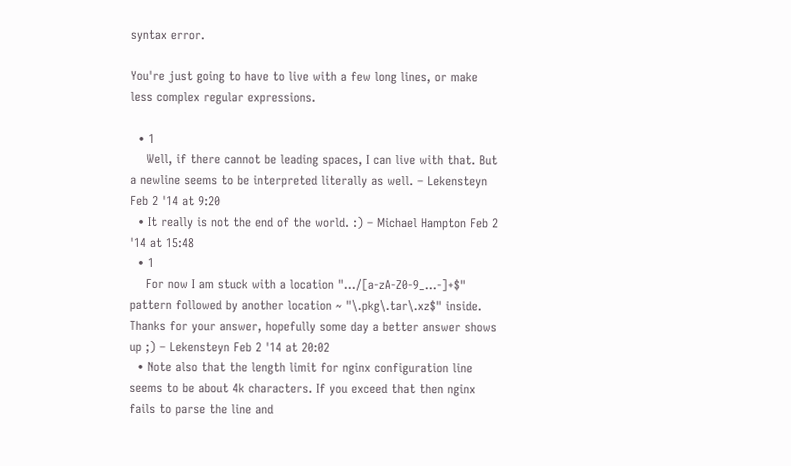syntax error.

You're just going to have to live with a few long lines, or make less complex regular expressions.

  • 1
    Well, if there cannot be leading spaces, I can live with that. But a newline seems to be interpreted literally as well. – Lekensteyn Feb 2 '14 at 9:20
  • It really is not the end of the world. :) – Michael Hampton Feb 2 '14 at 15:48
  • 1
    For now I am stuck with a location ".../[a-zA-Z0-9_...-]+$" pattern followed by another location ~ "\.pkg\.tar\.xz$" inside. Thanks for your answer, hopefully some day a better answer shows up ;) – Lekensteyn Feb 2 '14 at 20:02
  • Note also that the length limit for nginx configuration line seems to be about 4k characters. If you exceed that then nginx fails to parse the line and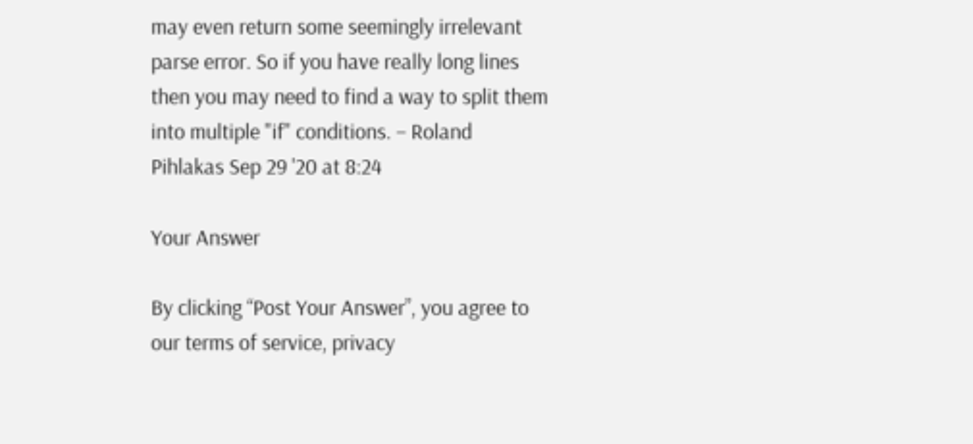may even return some seemingly irrelevant parse error. So if you have really long lines then you may need to find a way to split them into multiple "if" conditions. – Roland Pihlakas Sep 29 '20 at 8:24

Your Answer

By clicking “Post Your Answer”, you agree to our terms of service, privacy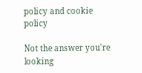policy and cookie policy

Not the answer you're looking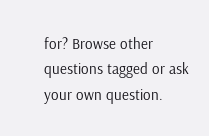for? Browse other questions tagged or ask your own question.